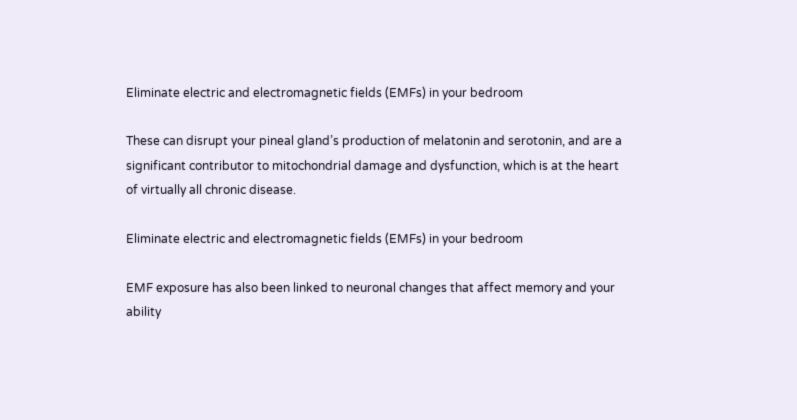Eliminate electric and electromagnetic fields (EMFs) in your bedroom

These can disrupt your pineal gland’s production of melatonin and serotonin, and are a significant contributor to mitochondrial damage and dysfunction, which is at the heart of virtually all chronic disease.

Eliminate electric and electromagnetic fields (EMFs) in your bedroom

EMF exposure has also been linked to neuronal changes that affect memory and your ability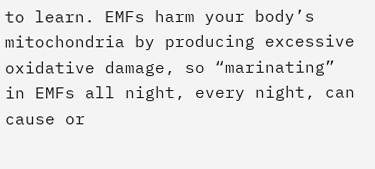to learn. EMFs harm your body’s mitochondria by producing excessive oxidative damage, so “marinating” in EMFs all night, every night, can cause or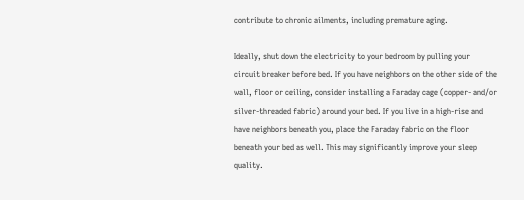contribute to chronic ailments, including premature aging.

Ideally, shut down the electricity to your bedroom by pulling your circuit breaker before bed. If you have neighbors on the other side of the wall, floor or ceiling, consider installing a Faraday cage (copper- and/or silver-threaded fabric) around your bed. If you live in a high-rise and have neighbors beneath you, place the Faraday fabric on the floor beneath your bed as well. This may significantly improve your sleep quality.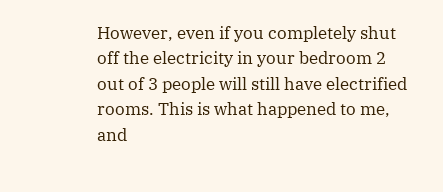However, even if you completely shut off the electricity in your bedroom 2 out of 3 people will still have electrified rooms. This is what happened to me, and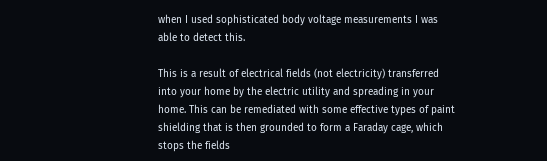when I used sophisticated body voltage measurements I was able to detect this.

This is a result of electrical fields (not electricity) transferred into your home by the electric utility and spreading in your home. This can be remediated with some effective types of paint shielding that is then grounded to form a Faraday cage, which stops the fields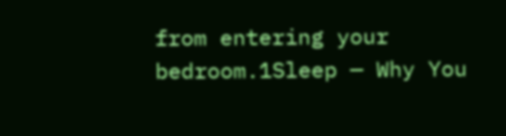from entering your bedroom.1Sleep — Why You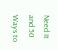Need It and 50 Ways to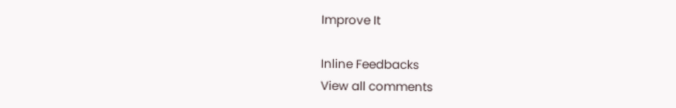Improve It

Inline Feedbacks
View all comments